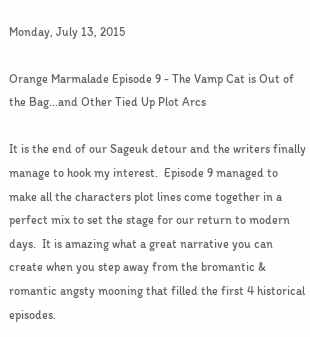Monday, July 13, 2015

Orange Marmalade Episode 9 - The Vamp Cat is Out of the Bag...and Other Tied Up Plot Arcs

It is the end of our Sageuk detour and the writers finally manage to hook my interest.  Episode 9 managed to make all the characters plot lines come together in a perfect mix to set the stage for our return to modern days.  It is amazing what a great narrative you can create when you step away from the bromantic & romantic angsty mooning that filled the first 4 historical episodes.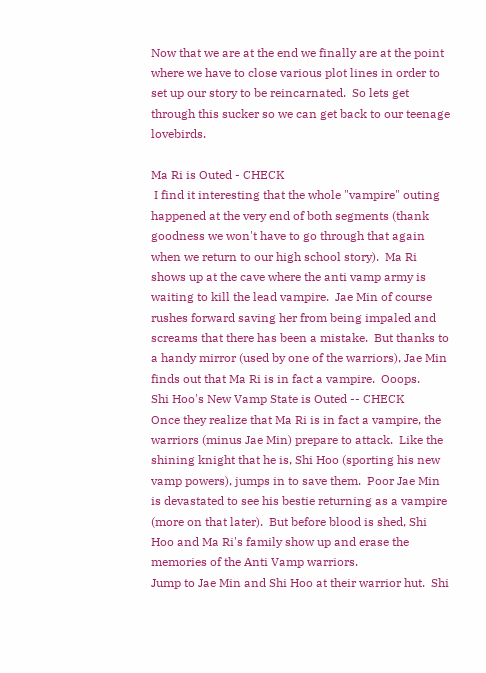Now that we are at the end we finally are at the point where we have to close various plot lines in order to set up our story to be reincarnated.  So lets get through this sucker so we can get back to our teenage lovebirds.

Ma Ri is Outed - CHECK
 I find it interesting that the whole "vampire" outing happened at the very end of both segments (thank goodness we won't have to go through that again when we return to our high school story).  Ma Ri shows up at the cave where the anti vamp army is waiting to kill the lead vampire.  Jae Min of course rushes forward saving her from being impaled and screams that there has been a mistake.  But thanks to a handy mirror (used by one of the warriors), Jae Min finds out that Ma Ri is in fact a vampire.  Ooops.
Shi Hoo's New Vamp State is Outed -- CHECK
Once they realize that Ma Ri is in fact a vampire, the warriors (minus Jae Min) prepare to attack.  Like the shining knight that he is, Shi Hoo (sporting his new vamp powers), jumps in to save them.  Poor Jae Min is devastated to see his bestie returning as a vampire (more on that later).  But before blood is shed, Shi Hoo and Ma Ri's family show up and erase the memories of the Anti Vamp warriors.
Jump to Jae Min and Shi Hoo at their warrior hut.  Shi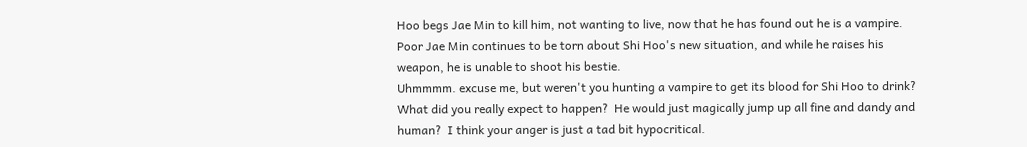Hoo begs Jae Min to kill him, not wanting to live, now that he has found out he is a vampire.  Poor Jae Min continues to be torn about Shi Hoo's new situation, and while he raises his weapon, he is unable to shoot his bestie.
Uhmmmm. excuse me, but weren't you hunting a vampire to get its blood for Shi Hoo to drink?  What did you really expect to happen?  He would just magically jump up all fine and dandy and human?  I think your anger is just a tad bit hypocritical.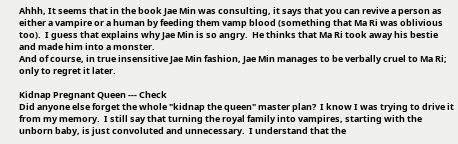Ahhh, It seems that in the book Jae Min was consulting, it says that you can revive a person as either a vampire or a human by feeding them vamp blood (something that Ma Ri was oblivious too).  I guess that explains why Jae Min is so angry.  He thinks that Ma Ri took away his bestie and made him into a monster.
And of course, in true insensitive Jae Min fashion, Jae Min manages to be verbally cruel to Ma Ri; only to regret it later.

Kidnap Pregnant Queen --- Check
Did anyone else forget the whole "kidnap the queen" master plan?  I know I was trying to drive it from my memory.  I still say that turning the royal family into vampires, starting with the unborn baby, is just convoluted and unnecessary.  I understand that the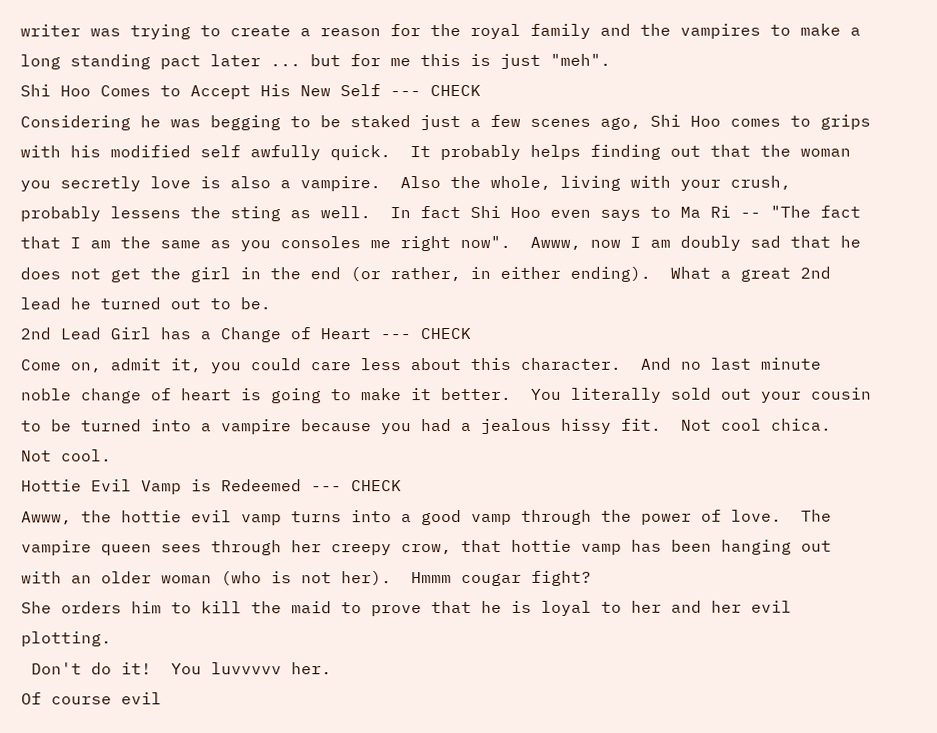writer was trying to create a reason for the royal family and the vampires to make a long standing pact later ... but for me this is just "meh".
Shi Hoo Comes to Accept His New Self --- CHECK
Considering he was begging to be staked just a few scenes ago, Shi Hoo comes to grips with his modified self awfully quick.  It probably helps finding out that the woman you secretly love is also a vampire.  Also the whole, living with your crush, probably lessens the sting as well.  In fact Shi Hoo even says to Ma Ri -- "The fact that I am the same as you consoles me right now".  Awww, now I am doubly sad that he does not get the girl in the end (or rather, in either ending).  What a great 2nd lead he turned out to be.
2nd Lead Girl has a Change of Heart --- CHECK
Come on, admit it, you could care less about this character.  And no last minute noble change of heart is going to make it better.  You literally sold out your cousin to be turned into a vampire because you had a jealous hissy fit.  Not cool chica.  Not cool.
Hottie Evil Vamp is Redeemed --- CHECK
Awww, the hottie evil vamp turns into a good vamp through the power of love.  The vampire queen sees through her creepy crow, that hottie vamp has been hanging out with an older woman (who is not her).  Hmmm cougar fight?
She orders him to kill the maid to prove that he is loyal to her and her evil plotting.
 Don't do it!  You luvvvvv her.
Of course evil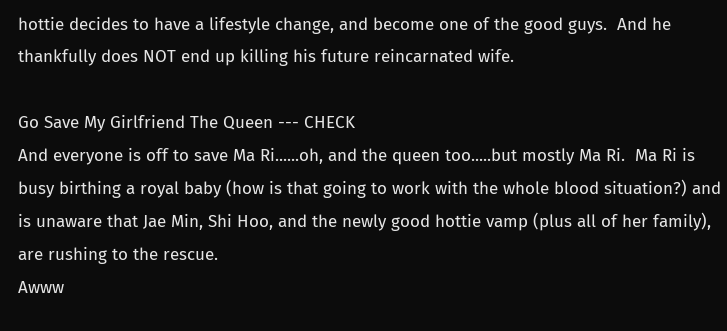hottie decides to have a lifestyle change, and become one of the good guys.  And he thankfully does NOT end up killing his future reincarnated wife.

Go Save My Girlfriend The Queen --- CHECK
And everyone is off to save Ma Ri......oh, and the queen too.....but mostly Ma Ri.  Ma Ri is busy birthing a royal baby (how is that going to work with the whole blood situation?) and is unaware that Jae Min, Shi Hoo, and the newly good hottie vamp (plus all of her family), are rushing to the rescue.
Awww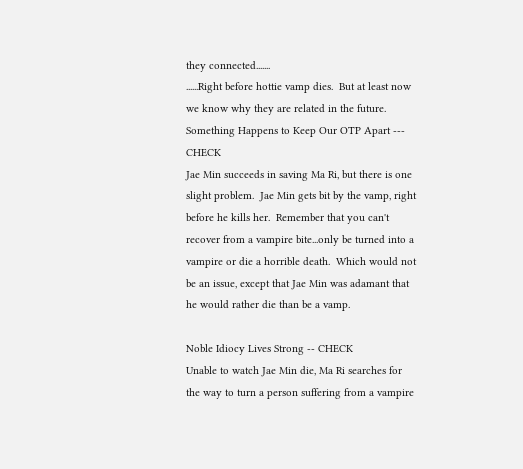they connected.......
......Right before hottie vamp dies.  But at least now we know why they are related in the future.
Something Happens to Keep Our OTP Apart --- CHECK
Jae Min succeeds in saving Ma Ri, but there is one slight problem.  Jae Min gets bit by the vamp, right before he kills her.  Remember that you can't recover from a vampire bite...only be turned into a vampire or die a horrible death.  Which would not be an issue, except that Jae Min was adamant that he would rather die than be a vamp.

Noble Idiocy Lives Strong -- CHECK
Unable to watch Jae Min die, Ma Ri searches for the way to turn a person suffering from a vampire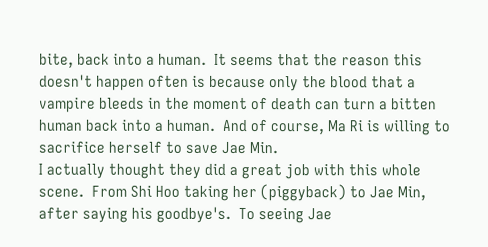bite, back into a human.  It seems that the reason this doesn't happen often is because only the blood that a vampire bleeds in the moment of death can turn a bitten human back into a human.  And of course, Ma Ri is willing to sacrifice herself to save Jae Min.
I actually thought they did a great job with this whole scene.  From Shi Hoo taking her (piggyback) to Jae Min, after saying his goodbye's.  To seeing Jae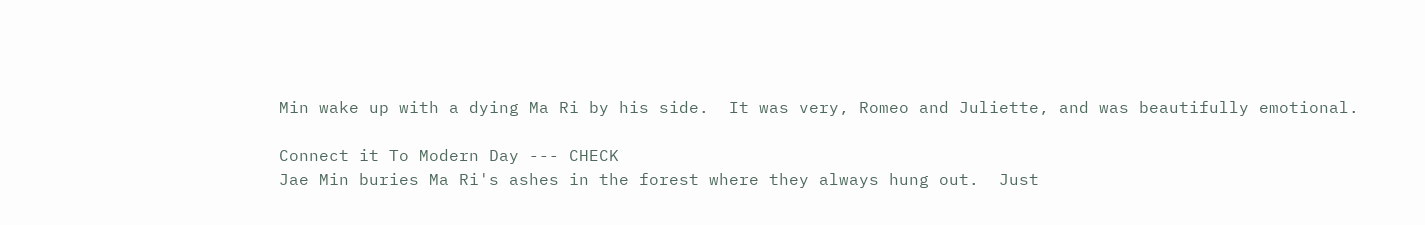Min wake up with a dying Ma Ri by his side.  It was very, Romeo and Juliette, and was beautifully emotional.

Connect it To Modern Day --- CHECK
Jae Min buries Ma Ri's ashes in the forest where they always hung out.  Just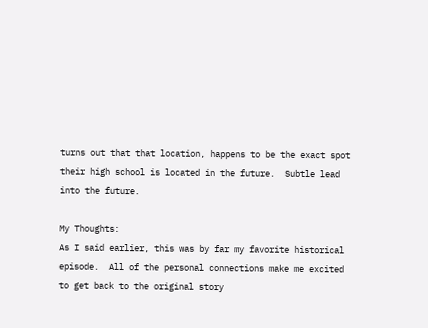turns out that that location, happens to be the exact spot their high school is located in the future.  Subtle lead into the future.

My Thoughts:
As I said earlier, this was by far my favorite historical episode.  All of the personal connections make me excited to get back to the original story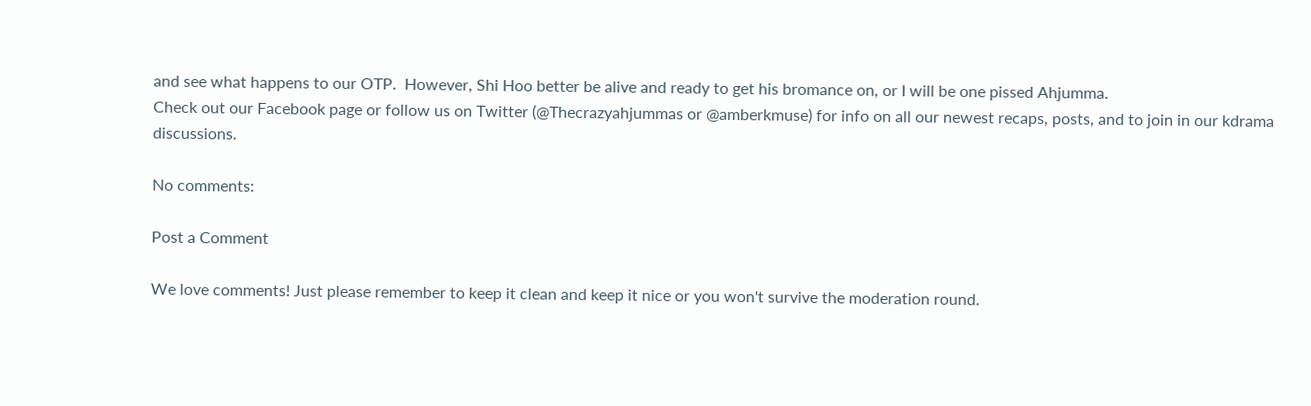and see what happens to our OTP.  However, Shi Hoo better be alive and ready to get his bromance on, or I will be one pissed Ahjumma.
Check out our Facebook page or follow us on Twitter (@Thecrazyahjummas or @amberkmuse) for info on all our newest recaps, posts, and to join in our kdrama discussions.

No comments:

Post a Comment

We love comments! Just please remember to keep it clean and keep it nice or you won't survive the moderation round.